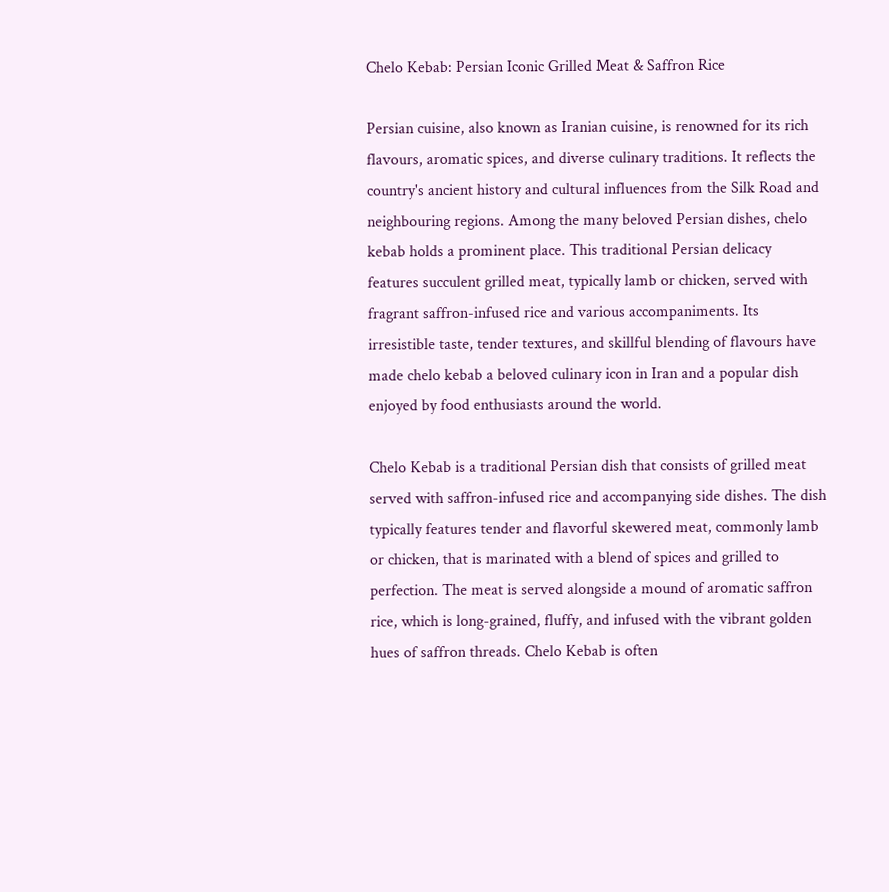Chelo Kebab: Persian Iconic Grilled Meat & Saffron Rice

Persian cuisine, also known as Iranian cuisine, is renowned for its rich flavours, aromatic spices, and diverse culinary traditions. It reflects the country's ancient history and cultural influences from the Silk Road and neighbouring regions. Among the many beloved Persian dishes, chelo kebab holds a prominent place. This traditional Persian delicacy features succulent grilled meat, typically lamb or chicken, served with fragrant saffron-infused rice and various accompaniments. Its irresistible taste, tender textures, and skillful blending of flavours have made chelo kebab a beloved culinary icon in Iran and a popular dish enjoyed by food enthusiasts around the world.

Chelo Kebab is a traditional Persian dish that consists of grilled meat served with saffron-infused rice and accompanying side dishes. The dish typically features tender and flavorful skewered meat, commonly lamb or chicken, that is marinated with a blend of spices and grilled to perfection. The meat is served alongside a mound of aromatic saffron rice, which is long-grained, fluffy, and infused with the vibrant golden hues of saffron threads. Chelo Kebab is often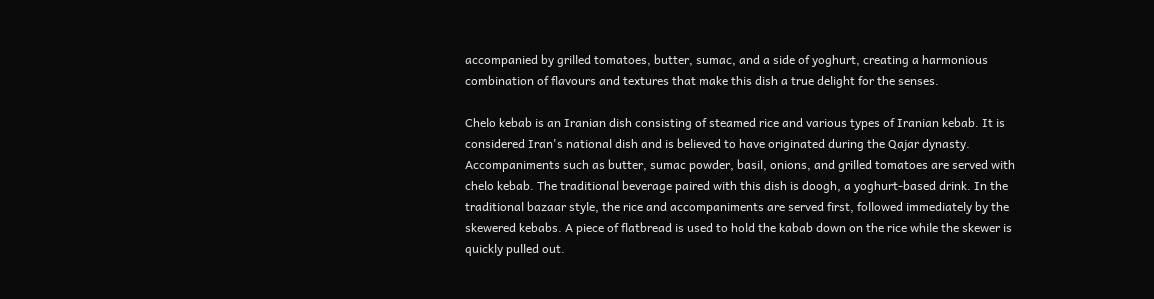accompanied by grilled tomatoes, butter, sumac, and a side of yoghurt, creating a harmonious combination of flavours and textures that make this dish a true delight for the senses.

Chelo kebab is an Iranian dish consisting of steamed rice and various types of Iranian kebab. It is considered Iran's national dish and is believed to have originated during the Qajar dynasty. Accompaniments such as butter, sumac powder, basil, onions, and grilled tomatoes are served with chelo kebab. The traditional beverage paired with this dish is doogh, a yoghurt-based drink. In the traditional bazaar style, the rice and accompaniments are served first, followed immediately by the skewered kebabs. A piece of flatbread is used to hold the kabab down on the rice while the skewer is quickly pulled out.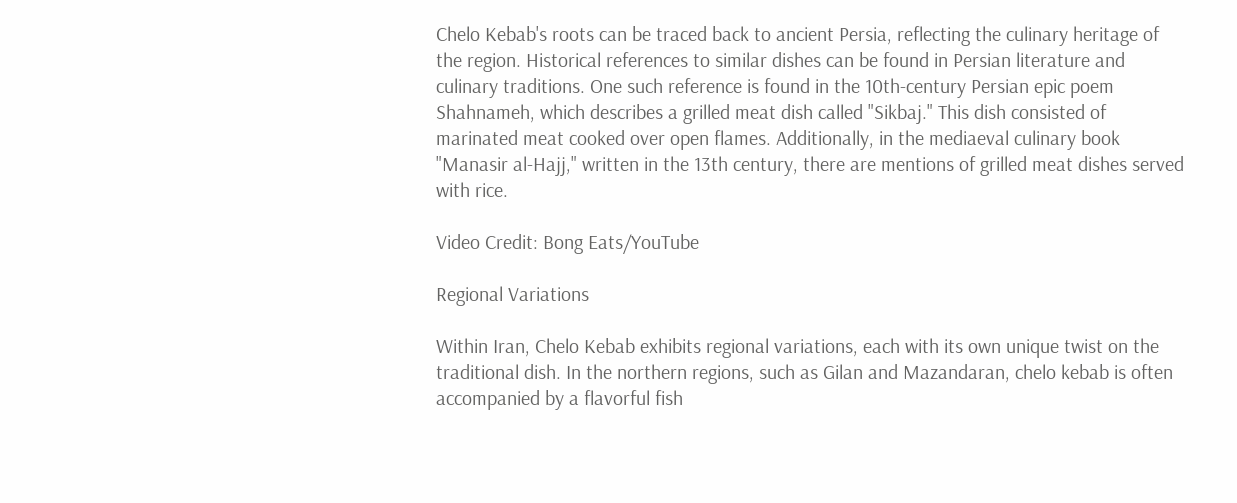Chelo Kebab's roots can be traced back to ancient Persia, reflecting the culinary heritage of the region. Historical references to similar dishes can be found in Persian literature and culinary traditions. One such reference is found in the 10th-century Persian epic poem Shahnameh, which describes a grilled meat dish called "Sikbaj." This dish consisted of marinated meat cooked over open flames. Additionally, in the mediaeval culinary book "Manasir al-Hajj," written in the 13th century, there are mentions of grilled meat dishes served with rice.

Video Credit: Bong Eats/YouTube

Regional Variations

Within Iran, Chelo Kebab exhibits regional variations, each with its own unique twist on the traditional dish. In the northern regions, such as Gilan and Mazandaran, chelo kebab is often accompanied by a flavorful fish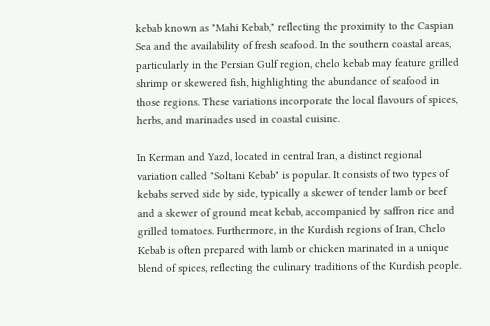kebab known as "Mahi Kebab," reflecting the proximity to the Caspian Sea and the availability of fresh seafood. In the southern coastal areas, particularly in the Persian Gulf region, chelo kebab may feature grilled shrimp or skewered fish, highlighting the abundance of seafood in those regions. These variations incorporate the local flavours of spices, herbs, and marinades used in coastal cuisine.

In Kerman and Yazd, located in central Iran, a distinct regional variation called "Soltani Kebab" is popular. It consists of two types of kebabs served side by side, typically a skewer of tender lamb or beef and a skewer of ground meat kebab, accompanied by saffron rice and grilled tomatoes. Furthermore, in the Kurdish regions of Iran, Chelo Kebab is often prepared with lamb or chicken marinated in a unique blend of spices, reflecting the culinary traditions of the Kurdish people.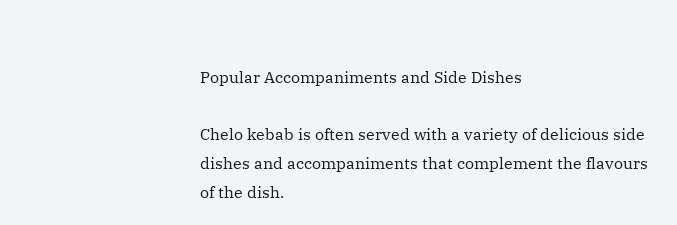Popular Accompaniments and Side Dishes

Chelo kebab is often served with a variety of delicious side dishes and accompaniments that complement the flavours of the dish.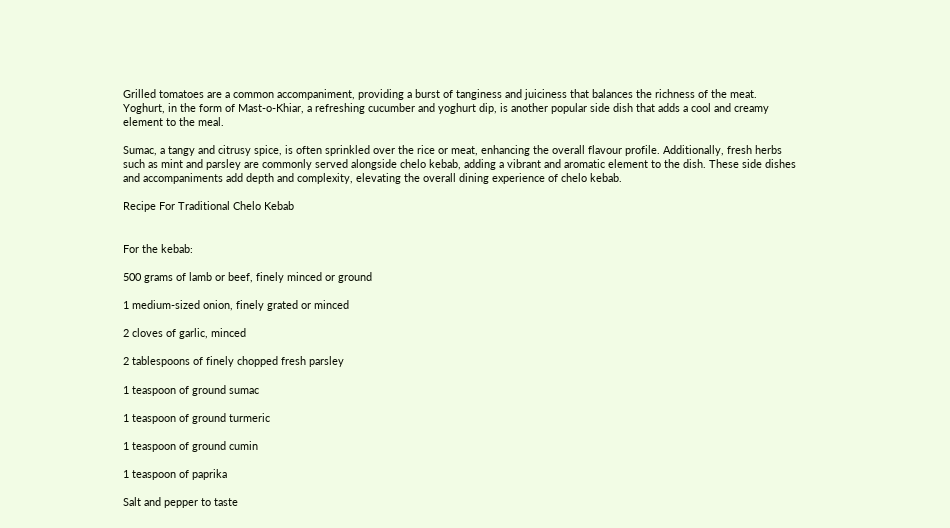Grilled tomatoes are a common accompaniment, providing a burst of tanginess and juiciness that balances the richness of the meat. Yoghurt, in the form of Mast-o-Khiar, a refreshing cucumber and yoghurt dip, is another popular side dish that adds a cool and creamy element to the meal.

Sumac, a tangy and citrusy spice, is often sprinkled over the rice or meat, enhancing the overall flavour profile. Additionally, fresh herbs such as mint and parsley are commonly served alongside chelo kebab, adding a vibrant and aromatic element to the dish. These side dishes and accompaniments add depth and complexity, elevating the overall dining experience of chelo kebab.

Recipe For Traditional Chelo Kebab


For the kebab:

500 grams of lamb or beef, finely minced or ground

1 medium-sized onion, finely grated or minced

2 cloves of garlic, minced

2 tablespoons of finely chopped fresh parsley

1 teaspoon of ground sumac

1 teaspoon of ground turmeric

1 teaspoon of ground cumin

1 teaspoon of paprika

Salt and pepper to taste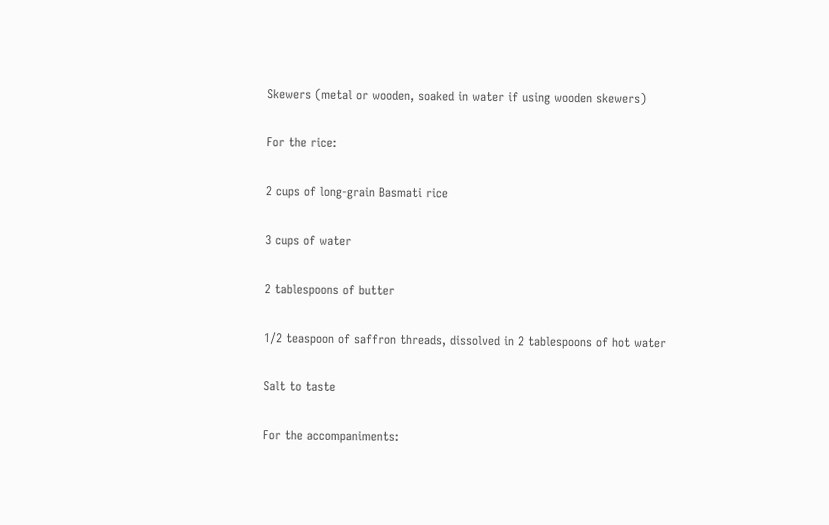Skewers (metal or wooden, soaked in water if using wooden skewers)

For the rice:

2 cups of long-grain Basmati rice

3 cups of water

2 tablespoons of butter

1/2 teaspoon of saffron threads, dissolved in 2 tablespoons of hot water

Salt to taste

For the accompaniments: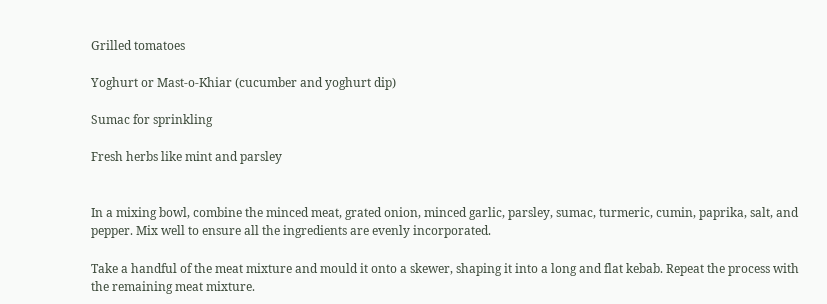Grilled tomatoes

Yoghurt or Mast-o-Khiar (cucumber and yoghurt dip)

Sumac for sprinkling

Fresh herbs like mint and parsley


In a mixing bowl, combine the minced meat, grated onion, minced garlic, parsley, sumac, turmeric, cumin, paprika, salt, and pepper. Mix well to ensure all the ingredients are evenly incorporated.

Take a handful of the meat mixture and mould it onto a skewer, shaping it into a long and flat kebab. Repeat the process with the remaining meat mixture.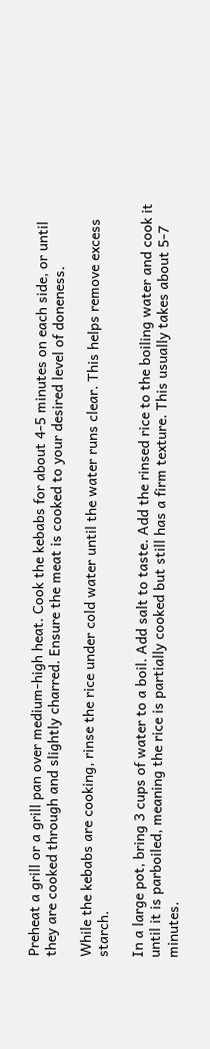Preheat a grill or a grill pan over medium-high heat. Cook the kebabs for about 4-5 minutes on each side, or until they are cooked through and slightly charred. Ensure the meat is cooked to your desired level of doneness.

While the kebabs are cooking, rinse the rice under cold water until the water runs clear. This helps remove excess starch.

In a large pot, bring 3 cups of water to a boil. Add salt to taste. Add the rinsed rice to the boiling water and cook it until it is parboiled, meaning the rice is partially cooked but still has a firm texture. This usually takes about 5-7 minutes.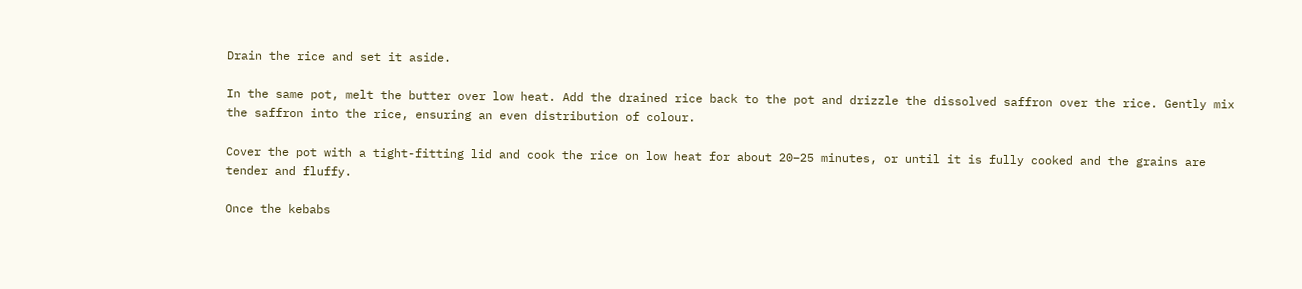Drain the rice and set it aside.

In the same pot, melt the butter over low heat. Add the drained rice back to the pot and drizzle the dissolved saffron over the rice. Gently mix the saffron into the rice, ensuring an even distribution of colour.

Cover the pot with a tight-fitting lid and cook the rice on low heat for about 20–25 minutes, or until it is fully cooked and the grains are tender and fluffy.

Once the kebabs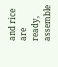and rice are ready, assemble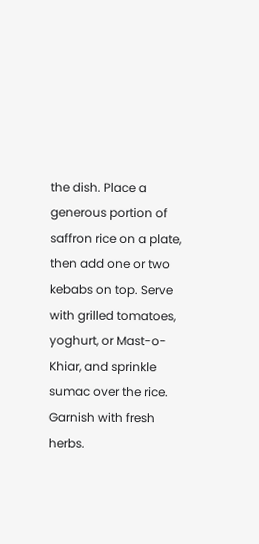the dish. Place a generous portion of saffron rice on a plate, then add one or two kebabs on top. Serve with grilled tomatoes, yoghurt, or Mast-o-Khiar, and sprinkle sumac over the rice. Garnish with fresh herbs.